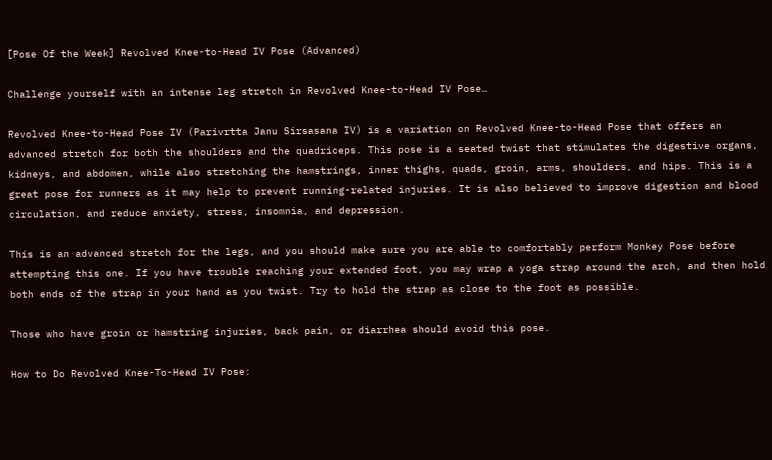[Pose Of the Week] Revolved Knee-to-Head IV Pose (Advanced)

Challenge yourself with an intense leg stretch in Revolved Knee-to-Head IV Pose…

Revolved Knee-to-Head Pose IV (Parivrtta Janu Sirsasana IV) is a variation on Revolved Knee-to-Head Pose that offers an advanced stretch for both the shoulders and the quadriceps. This pose is a seated twist that stimulates the digestive organs, kidneys, and abdomen, while also stretching the hamstrings, inner thighs, quads, groin, arms, shoulders, and hips. This is a great pose for runners as it may help to prevent running-related injuries. It is also believed to improve digestion and blood circulation, and reduce anxiety, stress, insomnia, and depression.

This is an advanced stretch for the legs, and you should make sure you are able to comfortably perform Monkey Pose before attempting this one. If you have trouble reaching your extended foot, you may wrap a yoga strap around the arch, and then hold both ends of the strap in your hand as you twist. Try to hold the strap as close to the foot as possible.

Those who have groin or hamstring injuries, back pain, or diarrhea should avoid this pose.

How to Do Revolved Knee-To-Head IV Pose: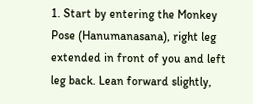1. Start by entering the Monkey Pose (Hanumanasana), right leg extended in front of you and left leg back. Lean forward slightly,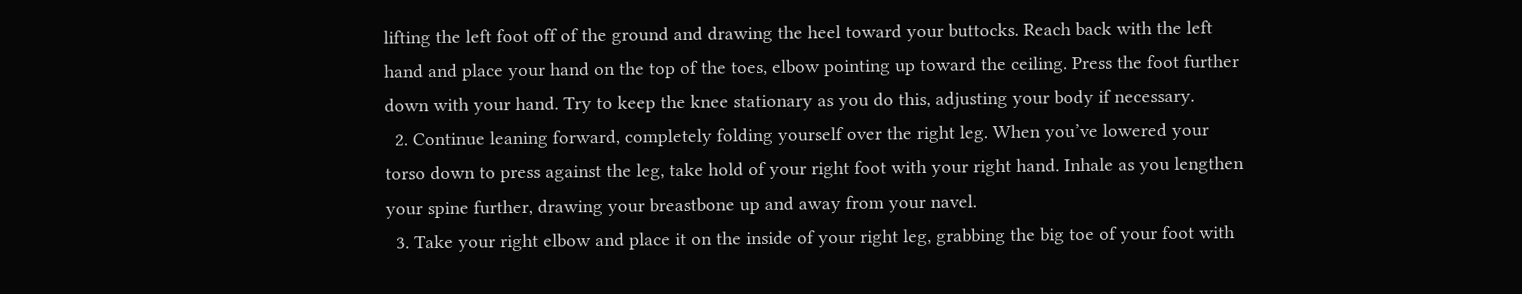lifting the left foot off of the ground and drawing the heel toward your buttocks. Reach back with the left hand and place your hand on the top of the toes, elbow pointing up toward the ceiling. Press the foot further down with your hand. Try to keep the knee stationary as you do this, adjusting your body if necessary.
  2. Continue leaning forward, completely folding yourself over the right leg. When you’ve lowered your torso down to press against the leg, take hold of your right foot with your right hand. Inhale as you lengthen your spine further, drawing your breastbone up and away from your navel.
  3. Take your right elbow and place it on the inside of your right leg, grabbing the big toe of your foot with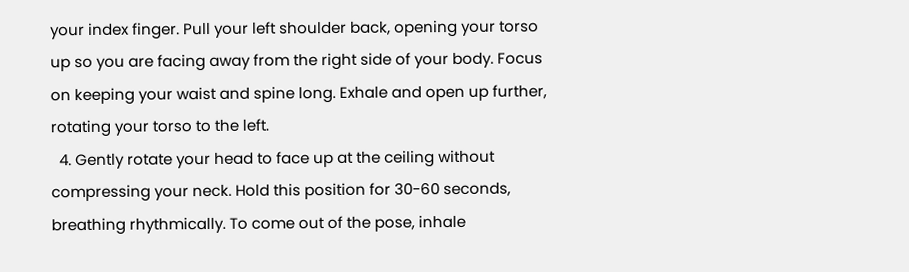your index finger. Pull your left shoulder back, opening your torso up so you are facing away from the right side of your body. Focus on keeping your waist and spine long. Exhale and open up further, rotating your torso to the left.
  4. Gently rotate your head to face up at the ceiling without compressing your neck. Hold this position for 30-60 seconds, breathing rhythmically. To come out of the pose, inhale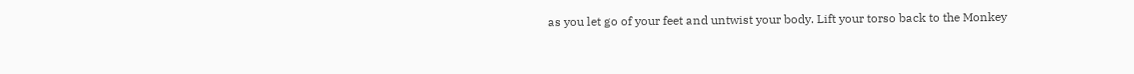as you let go of your feet and untwist your body. Lift your torso back to the Monkey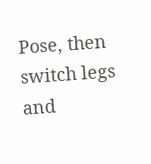Pose, then switch legs and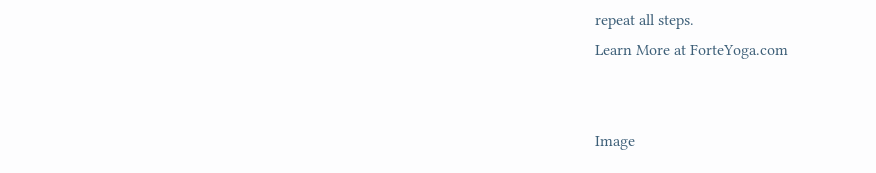repeat all steps.
Learn More at ForteYoga.com


Image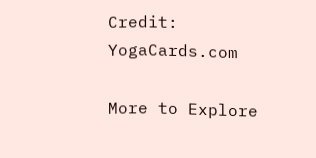Credit: YogaCards.com

More to Explore